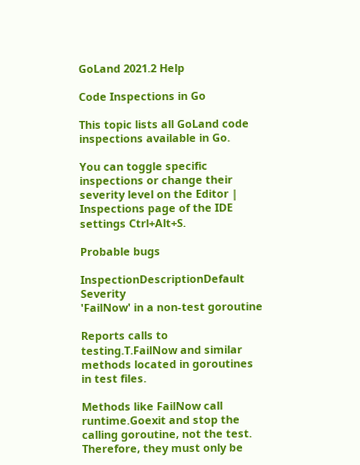GoLand 2021.2 Help

Code Inspections in Go

This topic lists all GoLand code inspections available in Go.

You can toggle specific inspections or change their severity level on the Editor | Inspections page of the IDE settings Ctrl+Alt+S.

Probable bugs

InspectionDescriptionDefault Severity
'FailNow' in a non-test goroutine

Reports calls to testing.T.FailNow and similar methods located in goroutines in test files.

Methods like FailNow call runtime.Goexit and stop the calling goroutine, not the test. Therefore, they must only be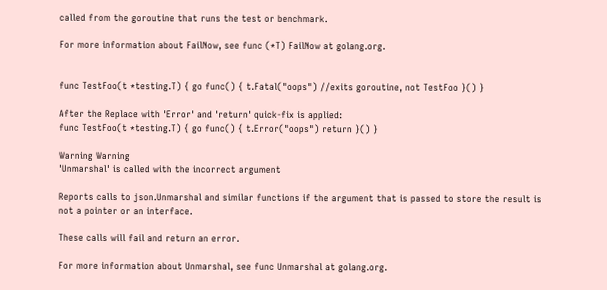called from the goroutine that runs the test or benchmark.

For more information about FailNow, see func (*T) FailNow at golang.org.


func TestFoo(t *testing.T) { go func() { t.Fatal("oops") //exits goroutine, not TestFoo }() }

After the Replace with 'Error' and 'return' quick-fix is applied:
func TestFoo(t *testing.T) { go func() { t.Error("oops") return }() }

Warning Warning
'Unmarshal' is called with the incorrect argument

Reports calls to json.Unmarshal and similar functions if the argument that is passed to store the result is not a pointer or an interface.

These calls will fail and return an error.

For more information about Unmarshal, see func Unmarshal at golang.org.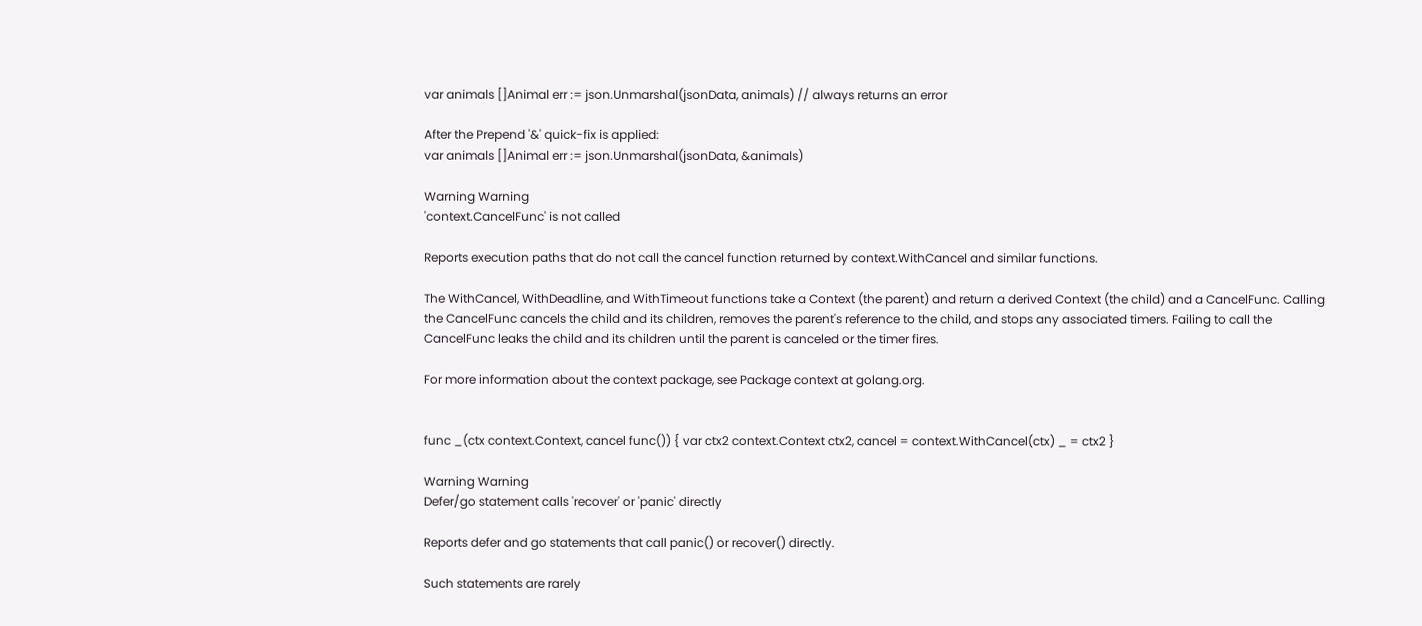var animals []Animal err := json.Unmarshal(jsonData, animals) // always returns an error

After the Prepend '&' quick-fix is applied:
var animals []Animal err := json.Unmarshal(jsonData, &animals)

Warning Warning
'context.CancelFunc' is not called

Reports execution paths that do not call the cancel function returned by context.WithCancel and similar functions.

The WithCancel, WithDeadline, and WithTimeout functions take a Context (the parent) and return a derived Context (the child) and a CancelFunc. Calling the CancelFunc cancels the child and its children, removes the parent's reference to the child, and stops any associated timers. Failing to call the CancelFunc leaks the child and its children until the parent is canceled or the timer fires.

For more information about the context package, see Package context at golang.org.


func _(ctx context.Context, cancel func()) { var ctx2 context.Context ctx2, cancel = context.WithCancel(ctx) _ = ctx2 }

Warning Warning
Defer/go statement calls 'recover' or 'panic' directly

Reports defer and go statements that call panic() or recover() directly.

Such statements are rarely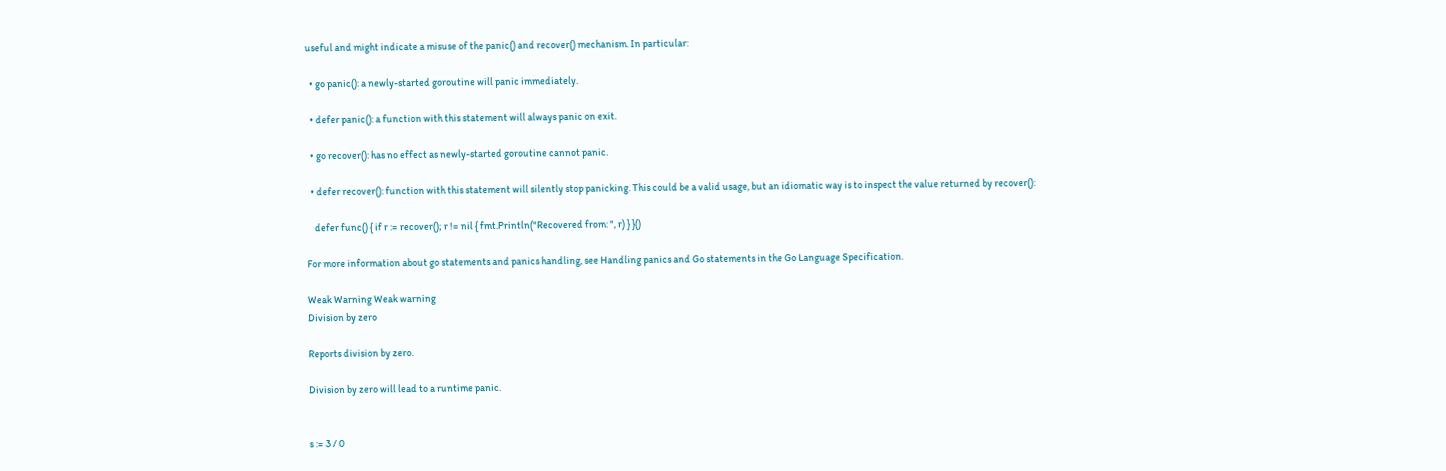useful and might indicate a misuse of the panic() and recover() mechanism. In particular:

  • go panic(): a newly-started goroutine will panic immediately.

  • defer panic(): a function with this statement will always panic on exit.

  • go recover(): has no effect as newly-started goroutine cannot panic.

  • defer recover(): function with this statement will silently stop panicking. This could be a valid usage, but an idiomatic way is to inspect the value returned by recover():

    defer func() { if r := recover(); r != nil { fmt.Println("Recovered from: ", r) } }()

For more information about go statements and panics handling, see Handling panics and Go statements in the Go Language Specification.

Weak Warning Weak warning
Division by zero

Reports division by zero.

Division by zero will lead to a runtime panic.


s := 3 / 0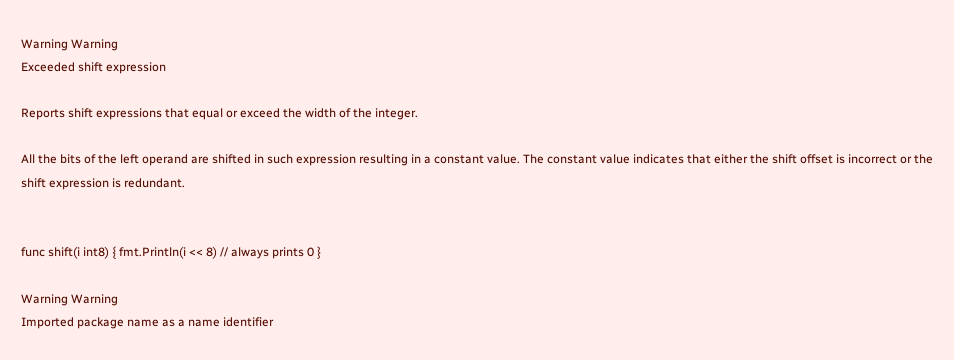Warning Warning
Exceeded shift expression

Reports shift expressions that equal or exceed the width of the integer.

All the bits of the left operand are shifted in such expression resulting in a constant value. The constant value indicates that either the shift offset is incorrect or the shift expression is redundant.


func shift(i int8) { fmt.Println(i << 8) // always prints 0 }

Warning Warning
Imported package name as a name identifier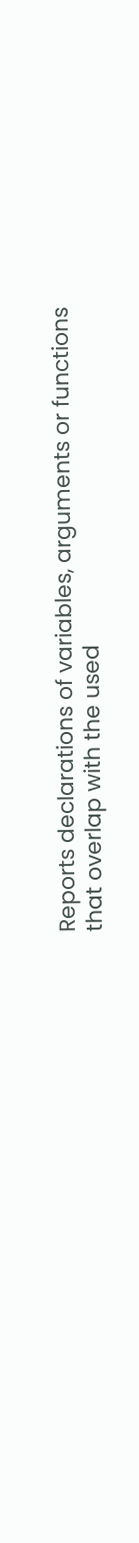Reports declarations of variables, arguments or functions that overlap with the used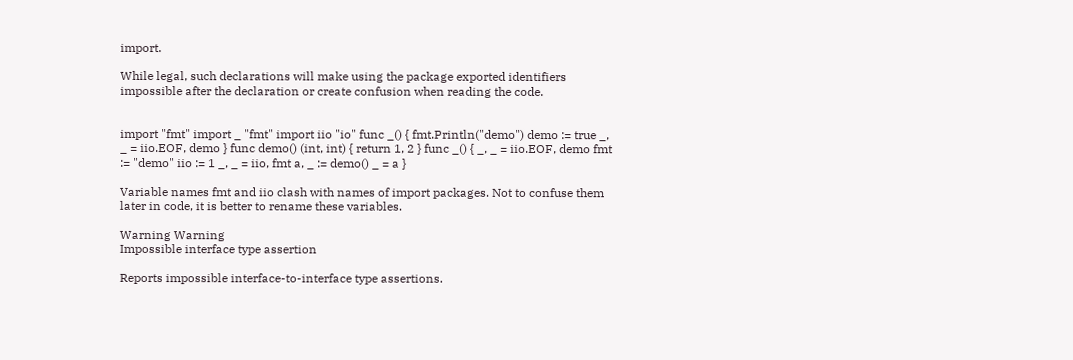import.

While legal, such declarations will make using the package exported identifiers impossible after the declaration or create confusion when reading the code.


import "fmt" import _ "fmt" import iio "io" func _() { fmt.Println("demo") demo := true _, _ = iio.EOF, demo } func demo() (int, int) { return 1, 2 } func _() { _, _ = iio.EOF, demo fmt := "demo" iio := 1 _, _ = iio, fmt a, _ := demo() _ = a }

Variable names fmt and iio clash with names of import packages. Not to confuse them later in code, it is better to rename these variables.

Warning Warning
Impossible interface type assertion

Reports impossible interface-to-interface type assertions.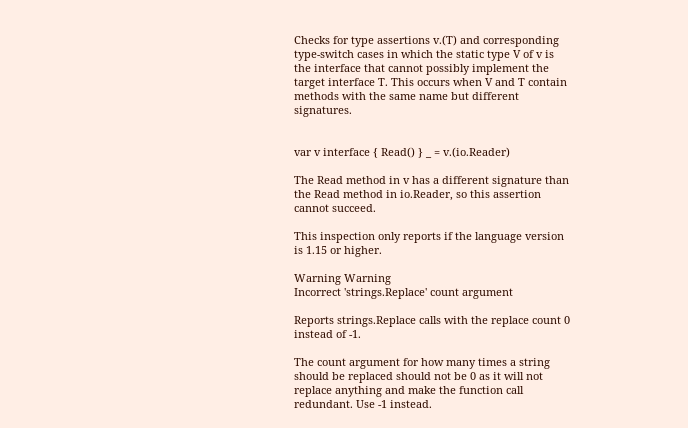Checks for type assertions v.(T) and corresponding type-switch cases in which the static type V of v is the interface that cannot possibly implement the target interface T. This occurs when V and T contain methods with the same name but different signatures.


var v interface { Read() } _ = v.(io.Reader)

The Read method in v has a different signature than the Read method in io.Reader, so this assertion cannot succeed.

This inspection only reports if the language version is 1.15 or higher.

Warning Warning
Incorrect 'strings.Replace' count argument

Reports strings.Replace calls with the replace count 0 instead of -1.

The count argument for how many times a string should be replaced should not be 0 as it will not replace anything and make the function call redundant. Use -1 instead.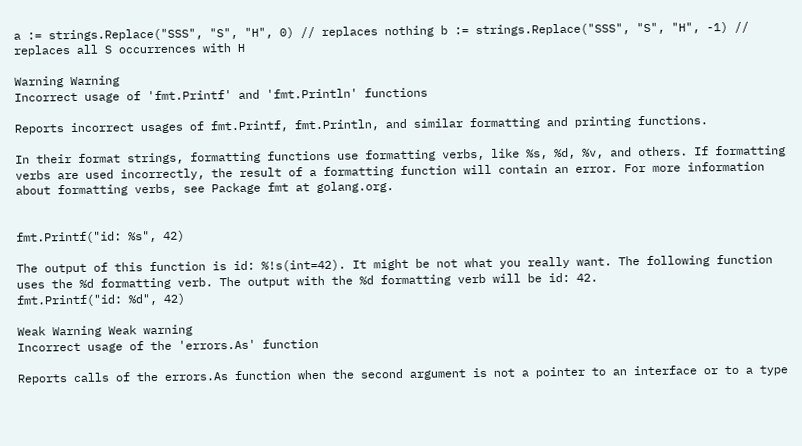a := strings.Replace("SSS", "S", "H", 0) // replaces nothing b := strings.Replace("SSS", "S", "H", -1) // replaces all S occurrences with H

Warning Warning
Incorrect usage of 'fmt.Printf' and 'fmt.Println' functions

Reports incorrect usages of fmt.Printf, fmt.Println, and similar formatting and printing functions.

In their format strings, formatting functions use formatting verbs, like %s, %d, %v, and others. If formatting verbs are used incorrectly, the result of a formatting function will contain an error. For more information about formatting verbs, see Package fmt at golang.org.


fmt.Printf("id: %s", 42)

The output of this function is id: %!s(int=42). It might be not what you really want. The following function uses the %d formatting verb. The output with the %d formatting verb will be id: 42.
fmt.Printf("id: %d", 42)

Weak Warning Weak warning
Incorrect usage of the 'errors.As' function

Reports calls of the errors.As function when the second argument is not a pointer to an interface or to a type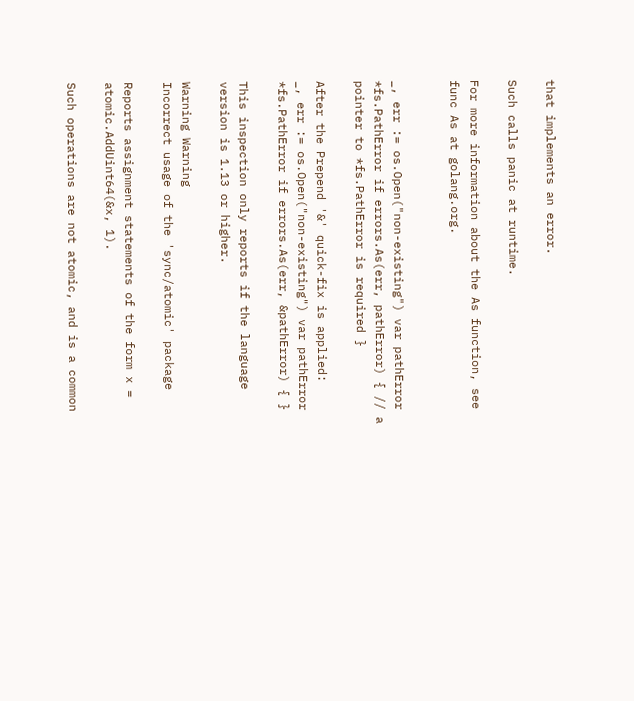that implements an error.

Such calls panic at runtime.

For more information about the As function, see func As at golang.org.


_, err := os.Open("non-existing") var pathError *fs.PathError if errors.As(err, pathError) { // a pointer to *fs.PathError is required }

After the Prepend '&' quick-fix is applied:
_, err := os.Open("non-existing") var pathError *fs.PathError if errors.As(err, &pathError) { }

This inspection only reports if the language version is 1.13 or higher.

Warning Warning
Incorrect usage of the 'sync/atomic' package

Reports assignment statements of the form x = atomic.AddUint64(&x, 1).

Such operations are not atomic, and is a common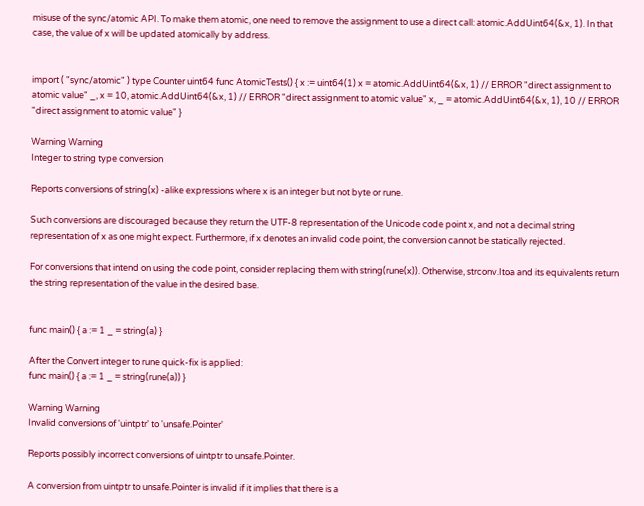misuse of the sync/atomic API. To make them atomic, one need to remove the assignment to use a direct call: atomic.AddUint64(&x, 1). In that case, the value of x will be updated atomically by address.


import ( "sync/atomic" ) type Counter uint64 func AtomicTests() { x := uint64(1) x = atomic.AddUint64(&x, 1) // ERROR "direct assignment to atomic value" _, x = 10, atomic.AddUint64(&x, 1) // ERROR "direct assignment to atomic value" x, _ = atomic.AddUint64(&x, 1), 10 // ERROR "direct assignment to atomic value" }

Warning Warning
Integer to string type conversion

Reports conversions of string(x) -alike expressions where x is an integer but not byte or rune.

Such conversions are discouraged because they return the UTF-8 representation of the Unicode code point x, and not a decimal string representation of x as one might expect. Furthermore, if x denotes an invalid code point, the conversion cannot be statically rejected.

For conversions that intend on using the code point, consider replacing them with string(rune(x)). Otherwise, strconv.Itoa and its equivalents return the string representation of the value in the desired base.


func main() { a := 1 _ = string(a) }

After the Convert integer to rune quick-fix is applied:
func main() { a := 1 _ = string(rune(a)) }

Warning Warning
Invalid conversions of 'uintptr' to 'unsafe.Pointer'

Reports possibly incorrect conversions of uintptr to unsafe.Pointer.

A conversion from uintptr to unsafe.Pointer is invalid if it implies that there is a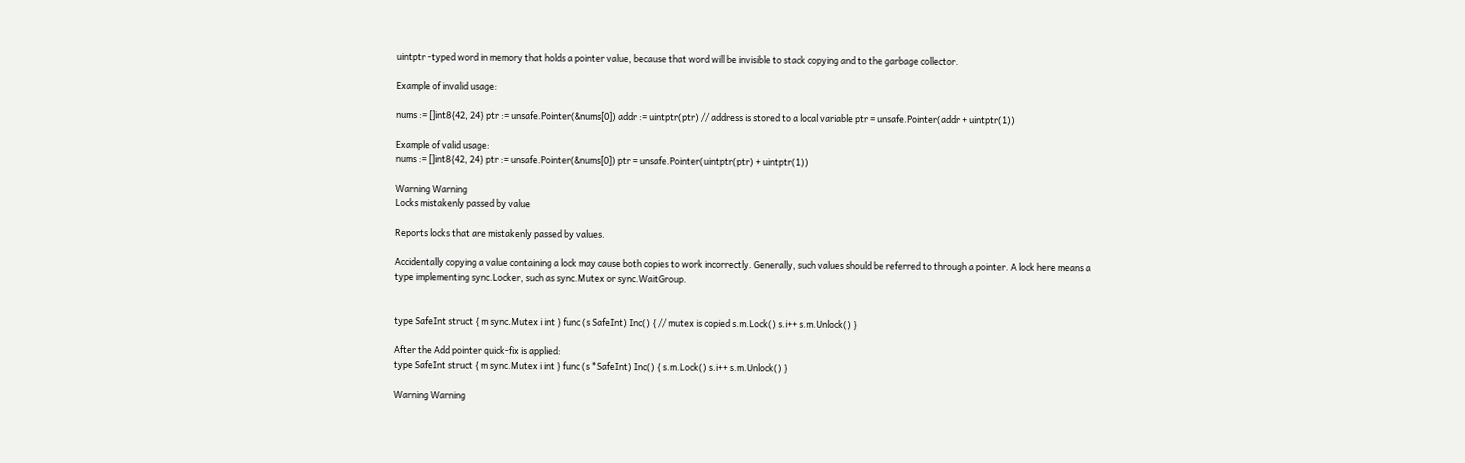uintptr -typed word in memory that holds a pointer value, because that word will be invisible to stack copying and to the garbage collector.

Example of invalid usage:

nums := []int8{42, 24} ptr := unsafe.Pointer(&nums[0]) addr := uintptr(ptr) // address is stored to a local variable ptr = unsafe.Pointer(addr + uintptr(1))

Example of valid usage:
nums := []int8{42, 24} ptr := unsafe.Pointer(&nums[0]) ptr = unsafe.Pointer(uintptr(ptr) + uintptr(1))

Warning Warning
Locks mistakenly passed by value

Reports locks that are mistakenly passed by values.

Accidentally copying a value containing a lock may cause both copies to work incorrectly. Generally, such values should be referred to through a pointer. A lock here means a type implementing sync.Locker, such as sync.Mutex or sync.WaitGroup.


type SafeInt struct { m sync.Mutex i int } func (s SafeInt) Inc() { // mutex is copied s.m.Lock() s.i++ s.m.Unlock() }

After the Add pointer quick-fix is applied:
type SafeInt struct { m sync.Mutex i int } func (s *SafeInt) Inc() { s.m.Lock() s.i++ s.m.Unlock() }

Warning Warning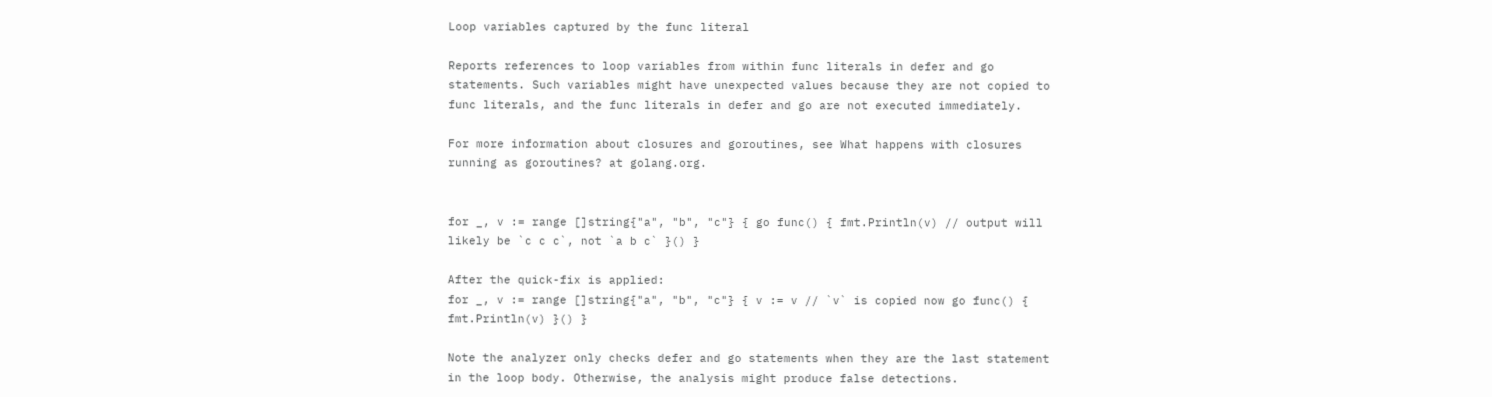Loop variables captured by the func literal

Reports references to loop variables from within func literals in defer and go statements. Such variables might have unexpected values because they are not copied to func literals, and the func literals in defer and go are not executed immediately.

For more information about closures and goroutines, see What happens with closures running as goroutines? at golang.org.


for _, v := range []string{"a", "b", "c"} { go func() { fmt.Println(v) // output will likely be `c c c`, not `a b c` }() }

After the quick-fix is applied:
for _, v := range []string{"a", "b", "c"} { v := v // `v` is copied now go func() { fmt.Println(v) }() }

Note the analyzer only checks defer and go statements when they are the last statement in the loop body. Otherwise, the analysis might produce false detections.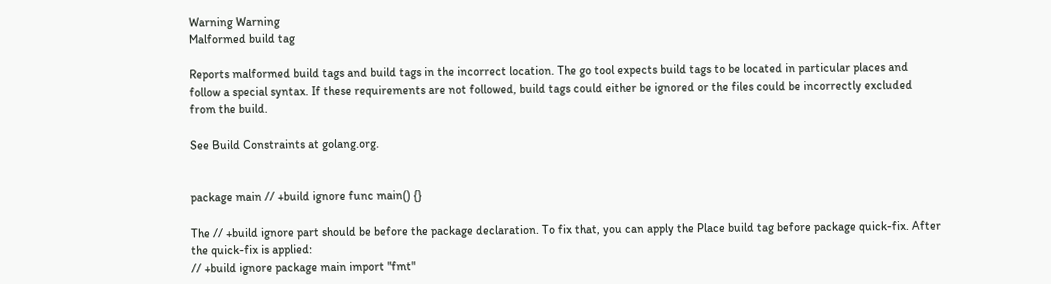Warning Warning
Malformed build tag

Reports malformed build tags and build tags in the incorrect location. The go tool expects build tags to be located in particular places and follow a special syntax. If these requirements are not followed, build tags could either be ignored or the files could be incorrectly excluded from the build.

See Build Constraints at golang.org.


package main // +build ignore func main() {}

The // +build ignore part should be before the package declaration. To fix that, you can apply the Place build tag before package quick-fix. After the quick-fix is applied:
// +build ignore package main import "fmt"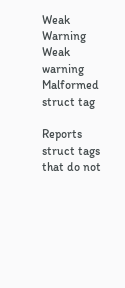Weak Warning Weak warning
Malformed struct tag

Reports struct tags that do not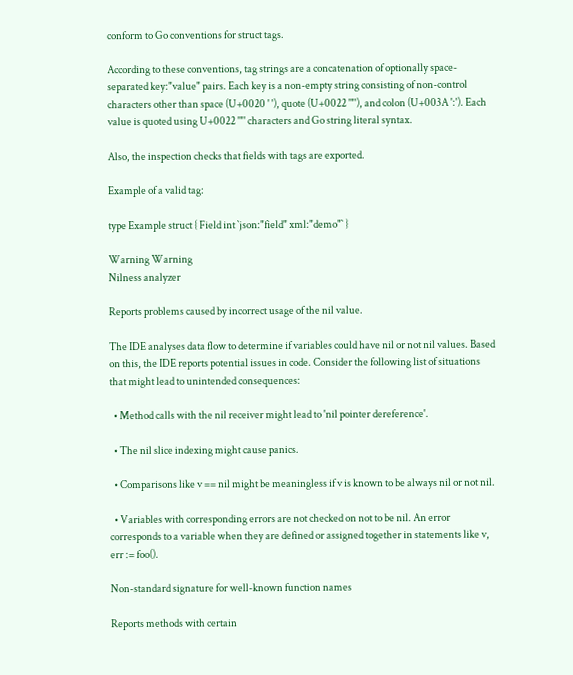conform to Go conventions for struct tags.

According to these conventions, tag strings are a concatenation of optionally space-separated key:"value" pairs. Each key is a non-empty string consisting of non-control characters other than space (U+0020 ' '), quote (U+0022 '"'), and colon (U+003A ':'). Each value is quoted using U+0022 '"' characters and Go string literal syntax.

Also, the inspection checks that fields with tags are exported.

Example of a valid tag:

type Example struct { Field int `json:"field" xml:"demo"` }

Warning Warning
Nilness analyzer

Reports problems caused by incorrect usage of the nil value.

The IDE analyses data flow to determine if variables could have nil or not nil values. Based on this, the IDE reports potential issues in code. Consider the following list of situations that might lead to unintended consequences:

  • Method calls with the nil receiver might lead to 'nil pointer dereference'.

  • The nil slice indexing might cause panics.

  • Comparisons like v == nil might be meaningless if v is known to be always nil or not nil.

  • Variables with corresponding errors are not checked on not to be nil. An error corresponds to a variable when they are defined or assigned together in statements like v, err := foo().

Non-standard signature for well-known function names

Reports methods with certain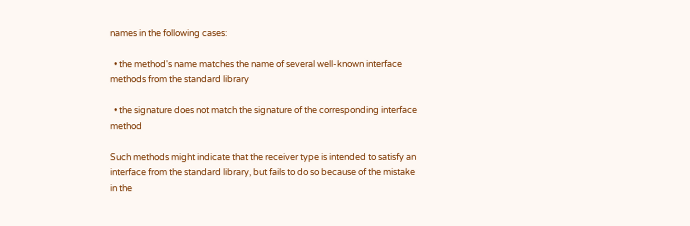names in the following cases:

  • the method's name matches the name of several well-known interface methods from the standard library

  • the signature does not match the signature of the corresponding interface method

Such methods might indicate that the receiver type is intended to satisfy an interface from the standard library, but fails to do so because of the mistake in the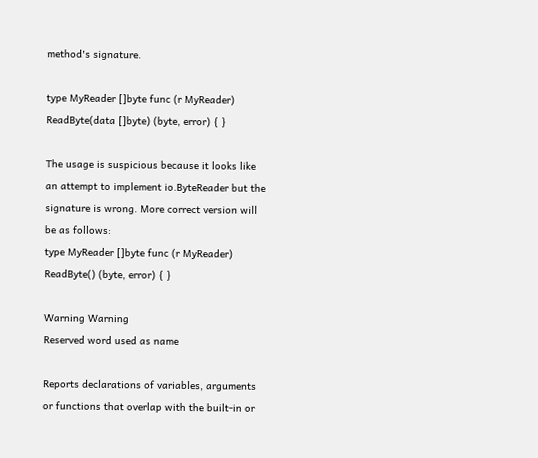method's signature.

type MyReader []byte func (r MyReader) ReadByte(data []byte) (byte, error) { }

The usage is suspicious because it looks like an attempt to implement io.ByteReader but the signature is wrong. More correct version will be as follows:
type MyReader []byte func (r MyReader) ReadByte() (byte, error) { }

Warning Warning
Reserved word used as name

Reports declarations of variables, arguments or functions that overlap with the built-in or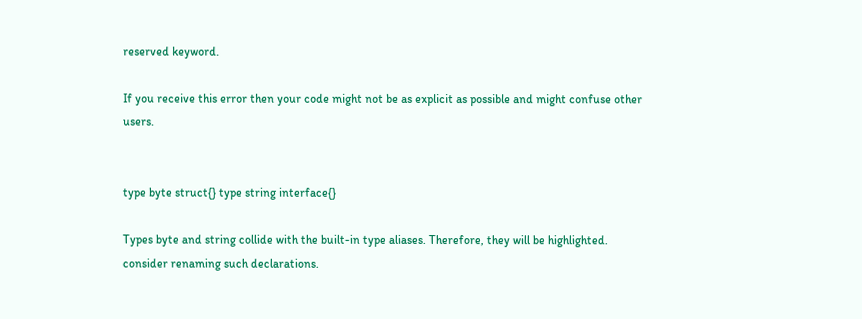reserved keyword.

If you receive this error then your code might not be as explicit as possible and might confuse other users.


type byte struct{} type string interface{}

Types byte and string collide with the built-in type aliases. Therefore, they will be highlighted. consider renaming such declarations.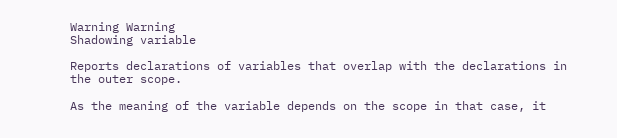Warning Warning
Shadowing variable

Reports declarations of variables that overlap with the declarations in the outer scope.

As the meaning of the variable depends on the scope in that case, it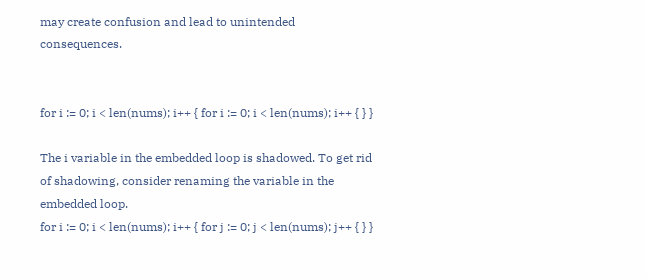may create confusion and lead to unintended consequences.


for i := 0; i < len(nums); i++ { for i := 0; i < len(nums); i++ { } }

The i variable in the embedded loop is shadowed. To get rid of shadowing, consider renaming the variable in the embedded loop.
for i := 0; i < len(nums); i++ { for j := 0; j < len(nums); j++ { } }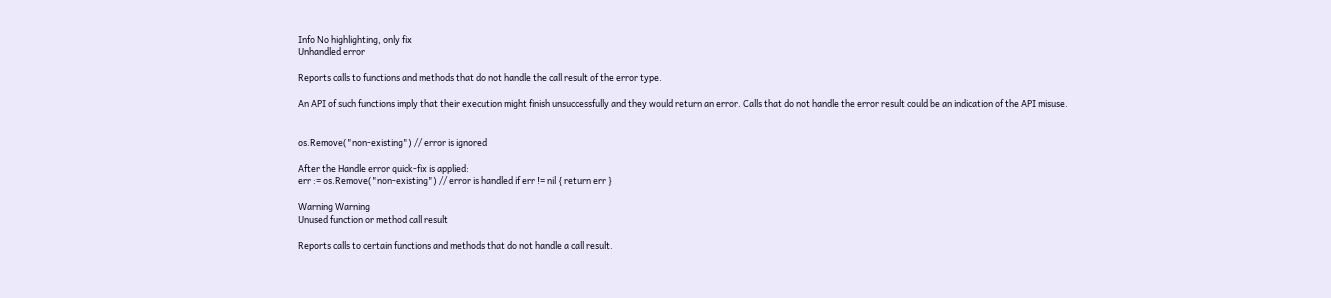Info No highlighting, only fix
Unhandled error

Reports calls to functions and methods that do not handle the call result of the error type.

An API of such functions imply that their execution might finish unsuccessfully and they would return an error. Calls that do not handle the error result could be an indication of the API misuse.


os.Remove("non-existing") // error is ignored

After the Handle error quick-fix is applied:
err := os.Remove("non-existing") // error is handled if err != nil { return err }

Warning Warning
Unused function or method call result

Reports calls to certain functions and methods that do not handle a call result.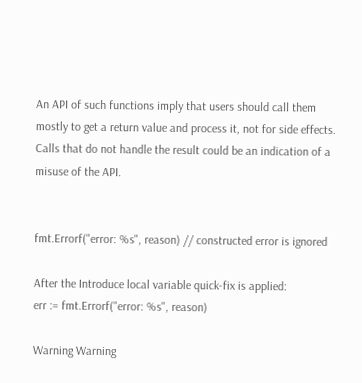An API of such functions imply that users should call them mostly to get a return value and process it, not for side effects. Calls that do not handle the result could be an indication of a misuse of the API.


fmt.Errorf("error: %s", reason) // constructed error is ignored

After the Introduce local variable quick-fix is applied:
err := fmt.Errorf("error: %s", reason)

Warning Warning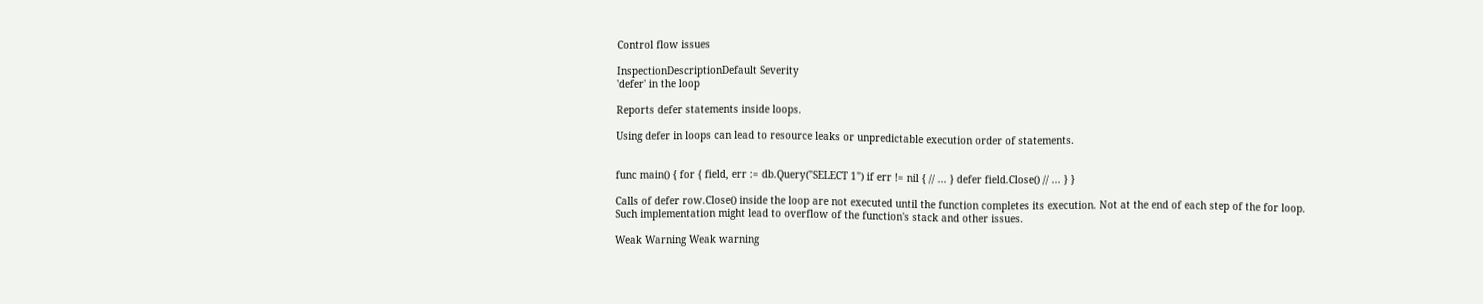Control flow issues

InspectionDescriptionDefault Severity
'defer' in the loop

Reports defer statements inside loops.

Using defer in loops can lead to resource leaks or unpredictable execution order of statements.


func main() { for { field, err := db.Query("SELECT 1") if err != nil { // ... } defer field.Close() // ... } }

Calls of defer row.Close() inside the loop are not executed until the function completes its execution. Not at the end of each step of the for loop. Such implementation might lead to overflow of the function's stack and other issues.

Weak Warning Weak warning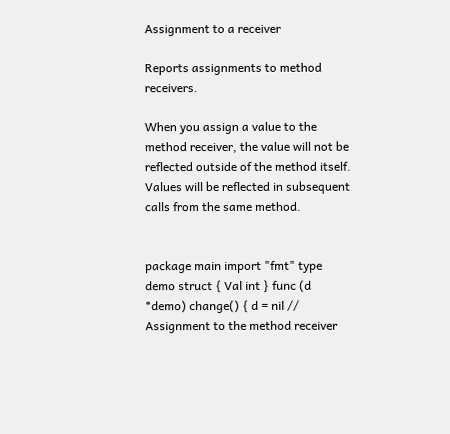Assignment to a receiver

Reports assignments to method receivers.

When you assign a value to the method receiver, the value will not be reflected outside of the method itself. Values will be reflected in subsequent calls from the same method.


package main import "fmt" type demo struct { Val int } func (d *demo) change() { d = nil // Assignment to the method receiver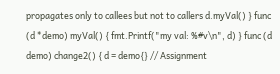propagates only to callees but not to callers d.myVal() } func (d *demo) myVal() { fmt.Printf("my val: %#v\n", d) } func (d demo) change2() { d = demo{} // Assignment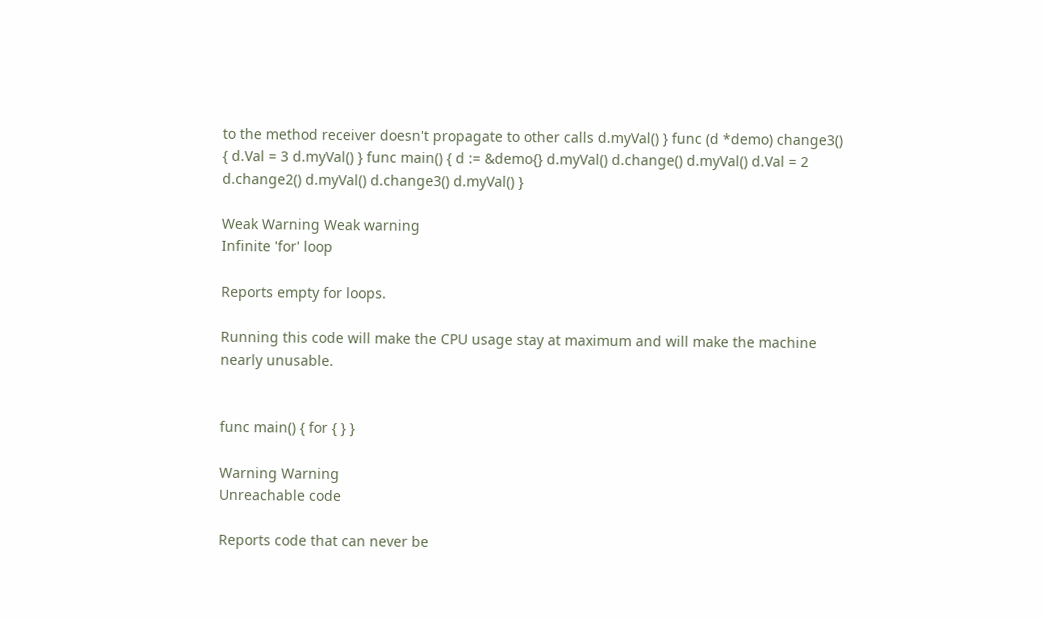to the method receiver doesn't propagate to other calls d.myVal() } func (d *demo) change3() { d.Val = 3 d.myVal() } func main() { d := &demo{} d.myVal() d.change() d.myVal() d.Val = 2 d.change2() d.myVal() d.change3() d.myVal() }

Weak Warning Weak warning
Infinite 'for' loop

Reports empty for loops.

Running this code will make the CPU usage stay at maximum and will make the machine nearly unusable.


func main() { for { } }

Warning Warning
Unreachable code

Reports code that can never be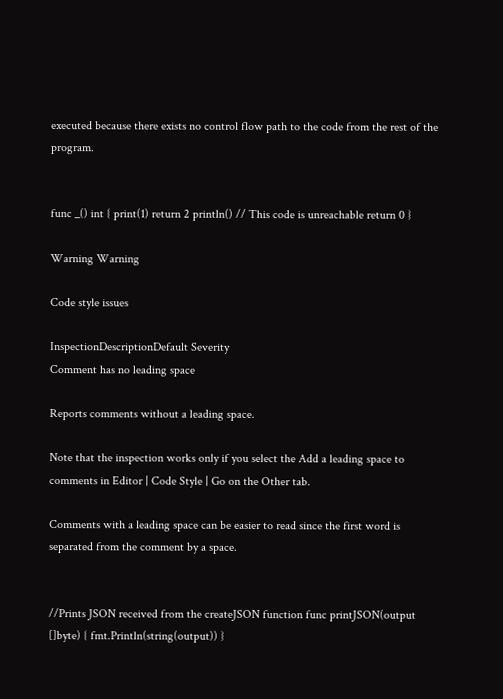executed because there exists no control flow path to the code from the rest of the program.


func _() int { print(1) return 2 println() // This code is unreachable return 0 }

Warning Warning

Code style issues

InspectionDescriptionDefault Severity
Comment has no leading space

Reports comments without a leading space.

Note that the inspection works only if you select the Add a leading space to comments in Editor | Code Style | Go on the Other tab.

Comments with a leading space can be easier to read since the first word is separated from the comment by a space.


//Prints JSON received from the createJSON function func printJSON(output []byte) { fmt.Println(string(output)) }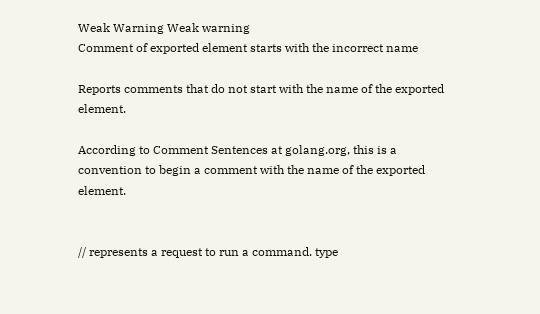Weak Warning Weak warning
Comment of exported element starts with the incorrect name

Reports comments that do not start with the name of the exported element.

According to Comment Sentences at golang.org, this is a convention to begin a comment with the name of the exported element.


// represents a request to run a command. type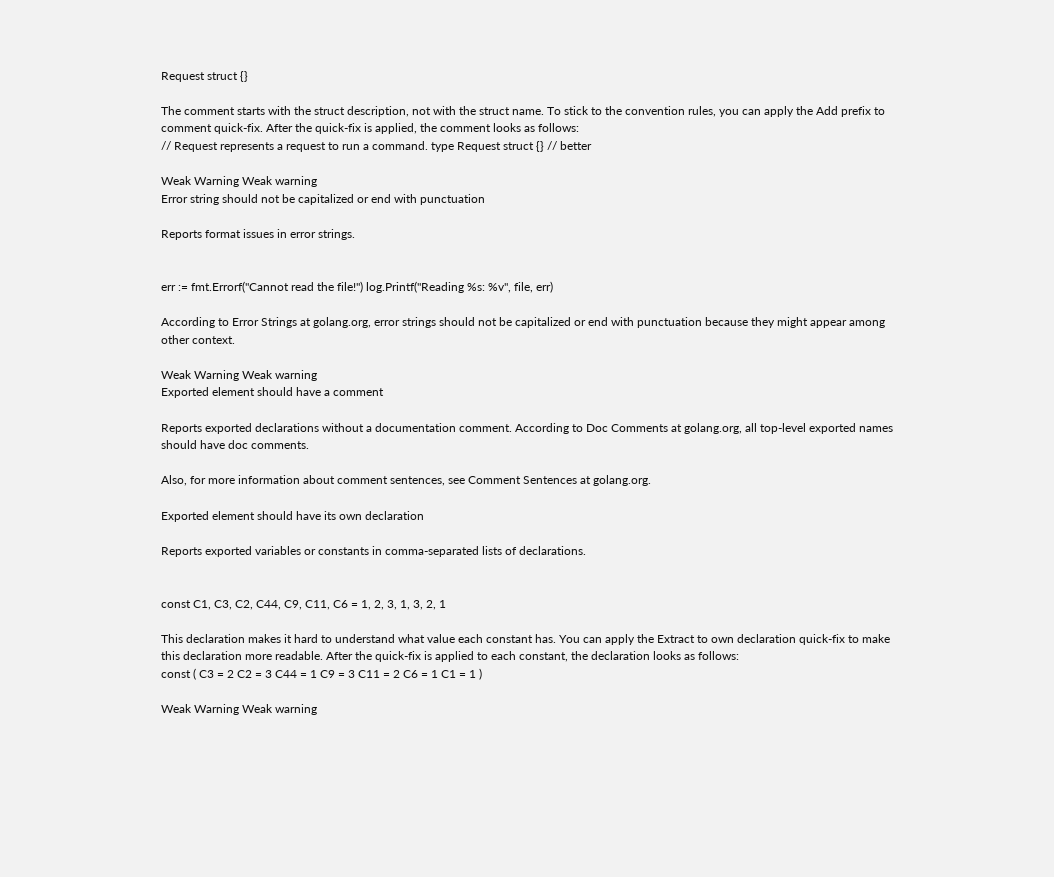Request struct {}

The comment starts with the struct description, not with the struct name. To stick to the convention rules, you can apply the Add prefix to comment quick-fix. After the quick-fix is applied, the comment looks as follows:
// Request represents a request to run a command. type Request struct {} // better

Weak Warning Weak warning
Error string should not be capitalized or end with punctuation

Reports format issues in error strings.


err := fmt.Errorf("Cannot read the file!") log.Printf("Reading %s: %v", file, err)

According to Error Strings at golang.org, error strings should not be capitalized or end with punctuation because they might appear among other context.

Weak Warning Weak warning
Exported element should have a comment

Reports exported declarations without a documentation comment. According to Doc Comments at golang.org, all top-level exported names should have doc comments.

Also, for more information about comment sentences, see Comment Sentences at golang.org.

Exported element should have its own declaration

Reports exported variables or constants in comma-separated lists of declarations.


const C1, C3, C2, C44, C9, C11, C6 = 1, 2, 3, 1, 3, 2, 1

This declaration makes it hard to understand what value each constant has. You can apply the Extract to own declaration quick-fix to make this declaration more readable. After the quick-fix is applied to each constant, the declaration looks as follows:
const ( C3 = 2 C2 = 3 C44 = 1 C9 = 3 C11 = 2 C6 = 1 C1 = 1 )

Weak Warning Weak warning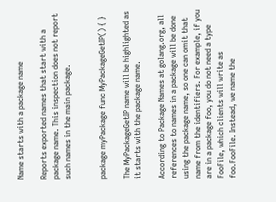Name starts with a package name

Reports exported names that start with a package name. This inspection does not report such names in the main package.


package myPackage func MyPackageGetIP() { }

The MyPackageGetIP name will be highlighted as it starts with the package name.

According to Package Names at golang.org, all references to names in a package will be done using the package name, so one can omit that name from the identifiers. For example, if you are in a package foo, you do not need a type FooFile, which clients will write as foo.FooFile. Instead, we name the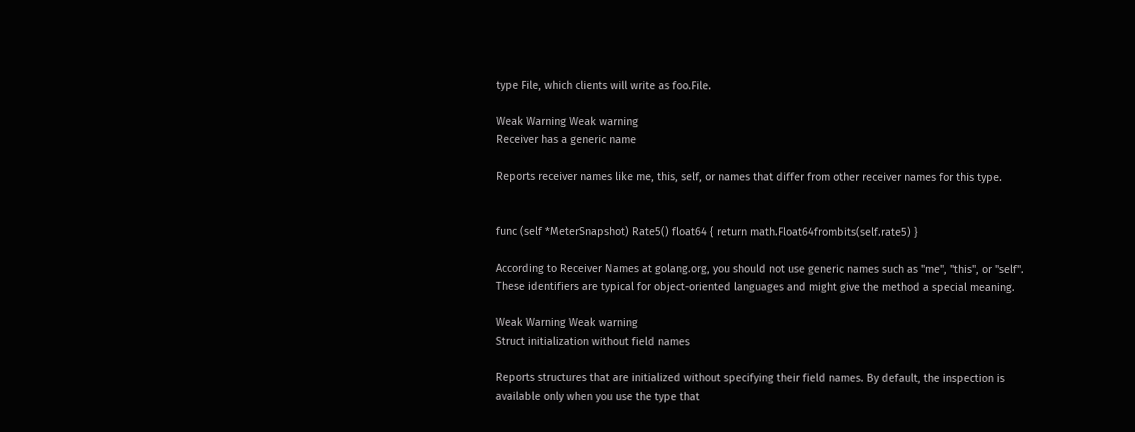type File, which clients will write as foo.File.

Weak Warning Weak warning
Receiver has a generic name

Reports receiver names like me, this, self, or names that differ from other receiver names for this type.


func (self *MeterSnapshot) Rate5() float64 { return math.Float64frombits(self.rate5) }

According to Receiver Names at golang.org, you should not use generic names such as "me", "this", or "self". These identifiers are typical for object-oriented languages and might give the method a special meaning.

Weak Warning Weak warning
Struct initialization without field names

Reports structures that are initialized without specifying their field names. By default, the inspection is available only when you use the type that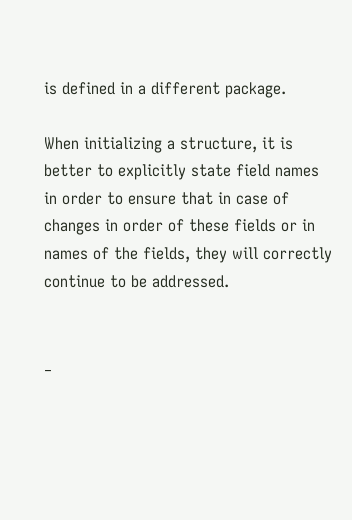is defined in a different package.

When initializing a structure, it is better to explicitly state field names in order to ensure that in case of changes in order of these fields or in names of the fields, they will correctly continue to be addressed.


_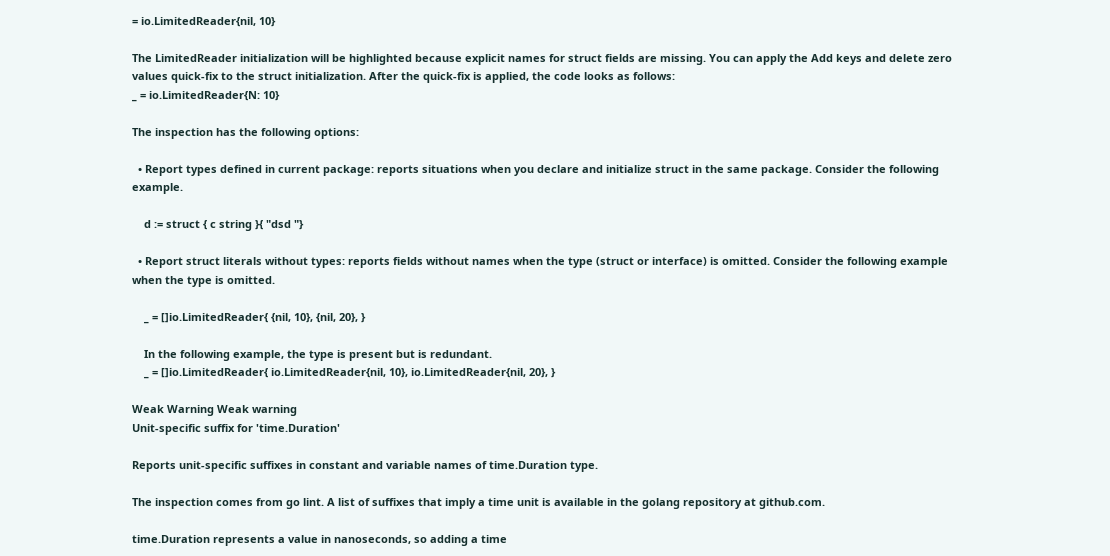= io.LimitedReader{nil, 10}

The LimitedReader initialization will be highlighted because explicit names for struct fields are missing. You can apply the Add keys and delete zero values quick-fix to the struct initialization. After the quick-fix is applied, the code looks as follows:
_ = io.LimitedReader{N: 10}

The inspection has the following options:

  • Report types defined in current package: reports situations when you declare and initialize struct in the same package. Consider the following example.

    d := struct { c string }{ "dsd "}

  • Report struct literals without types: reports fields without names when the type (struct or interface) is omitted. Consider the following example when the type is omitted.

    _ = []io.LimitedReader{ {nil, 10}, {nil, 20}, }

    In the following example, the type is present but is redundant.
    _ = []io.LimitedReader{ io.LimitedReader{nil, 10}, io.LimitedReader{nil, 20}, }

Weak Warning Weak warning
Unit-specific suffix for 'time.Duration'

Reports unit-specific suffixes in constant and variable names of time.Duration type.

The inspection comes from go lint. A list of suffixes that imply a time unit is available in the golang repository at github.com.

time.Duration represents a value in nanoseconds, so adding a time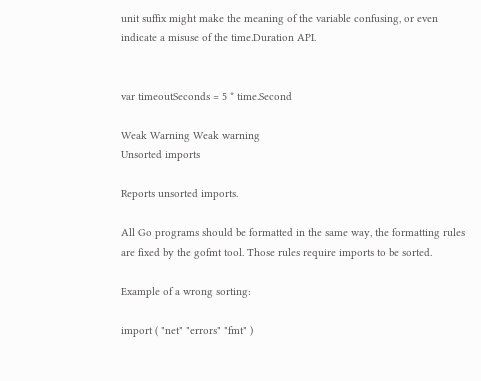unit suffix might make the meaning of the variable confusing, or even indicate a misuse of the time.Duration API.


var timeoutSeconds = 5 * time.Second

Weak Warning Weak warning
Unsorted imports

Reports unsorted imports.

All Go programs should be formatted in the same way, the formatting rules are fixed by the gofmt tool. Those rules require imports to be sorted.

Example of a wrong sorting:

import ( "net" "errors" "fmt" )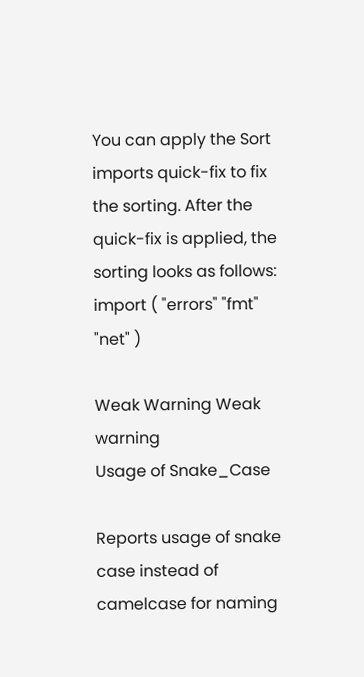You can apply the Sort imports quick-fix to fix the sorting. After the quick-fix is applied, the sorting looks as follows:
import ( "errors" "fmt" "net" )

Weak Warning Weak warning
Usage of Snake_Case

Reports usage of snake case instead of camelcase for naming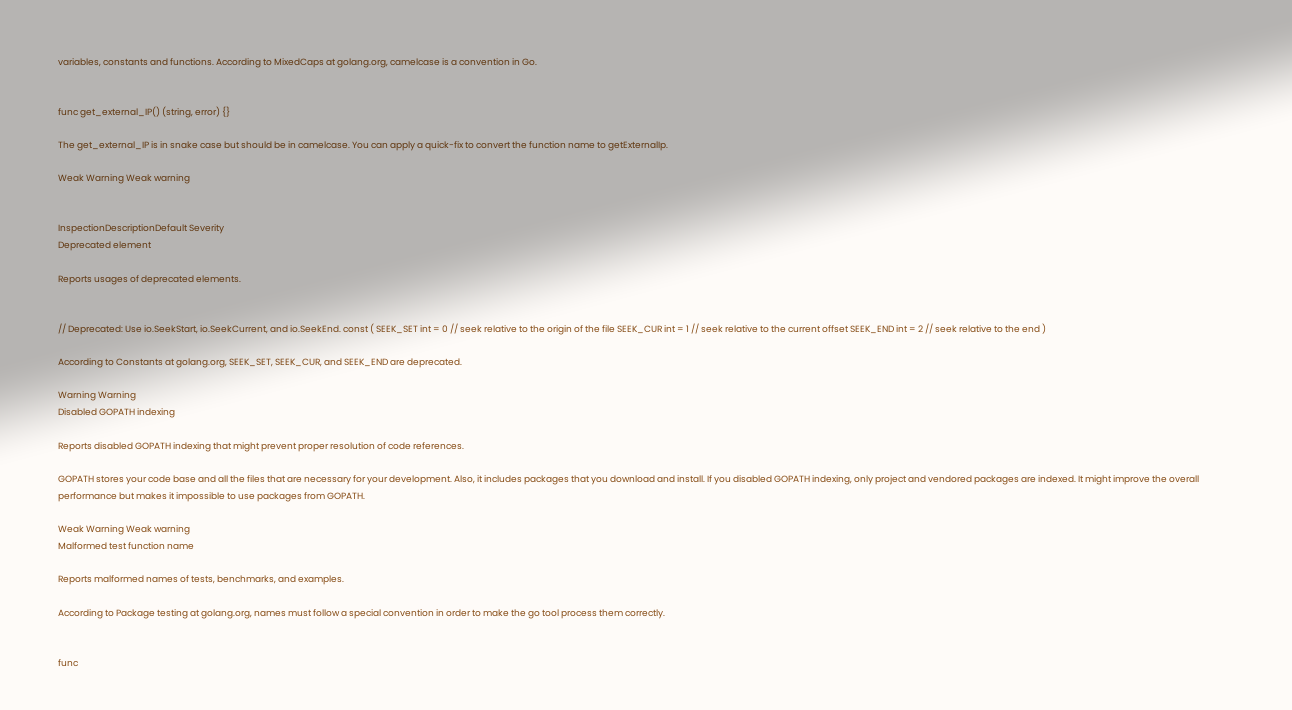variables, constants and functions. According to MixedCaps at golang.org, camelcase is a convention in Go.


func get_external_IP() (string, error) {}

The get_external_IP is in snake case but should be in camelcase. You can apply a quick-fix to convert the function name to getExternalIp.

Weak Warning Weak warning


InspectionDescriptionDefault Severity
Deprecated element

Reports usages of deprecated elements.


// Deprecated: Use io.SeekStart, io.SeekCurrent, and io.SeekEnd. const ( SEEK_SET int = 0 // seek relative to the origin of the file SEEK_CUR int = 1 // seek relative to the current offset SEEK_END int = 2 // seek relative to the end )

According to Constants at golang.org, SEEK_SET, SEEK_CUR, and SEEK_END are deprecated.

Warning Warning
Disabled GOPATH indexing

Reports disabled GOPATH indexing that might prevent proper resolution of code references.

GOPATH stores your code base and all the files that are necessary for your development. Also, it includes packages that you download and install. If you disabled GOPATH indexing, only project and vendored packages are indexed. It might improve the overall performance but makes it impossible to use packages from GOPATH.

Weak Warning Weak warning
Malformed test function name

Reports malformed names of tests, benchmarks, and examples.

According to Package testing at golang.org, names must follow a special convention in order to make the go tool process them correctly.


func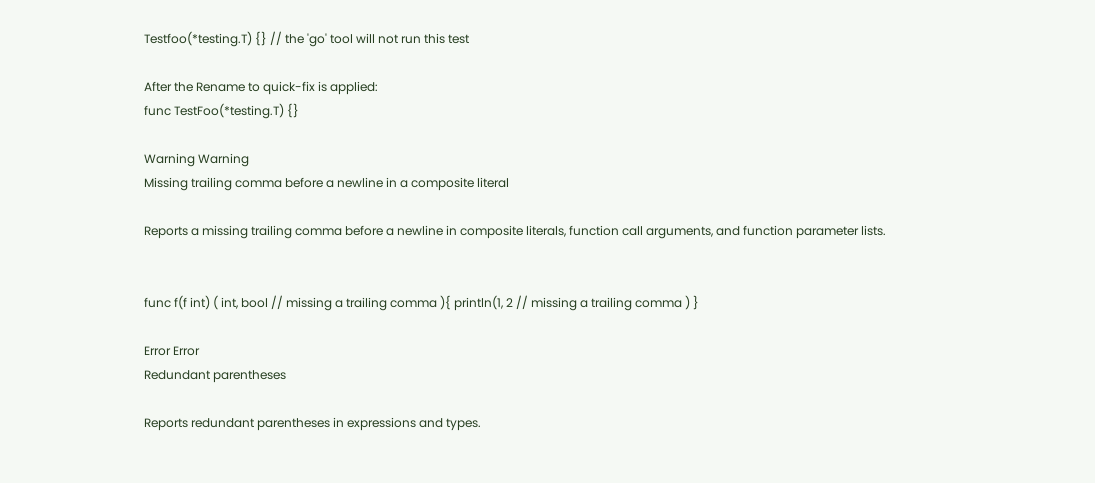Testfoo(*testing.T) {} // the 'go' tool will not run this test

After the Rename to quick-fix is applied:
func TestFoo(*testing.T) {}

Warning Warning
Missing trailing comma before a newline in a composite literal

Reports a missing trailing comma before a newline in composite literals, function call arguments, and function parameter lists.


func f(f int) ( int, bool // missing a trailing comma ){ println(1, 2 // missing a trailing comma ) }

Error Error
Redundant parentheses

Reports redundant parentheses in expressions and types.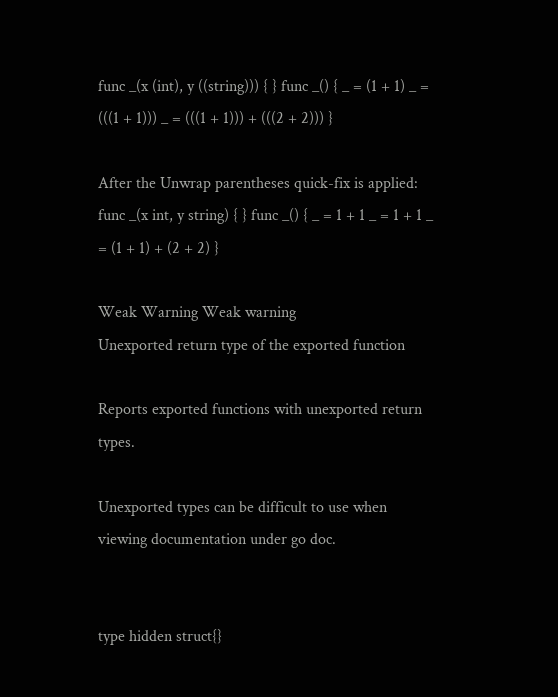func _(x (int), y ((string))) { } func _() { _ = (1 + 1) _ = (((1 + 1))) _ = (((1 + 1))) + (((2 + 2))) }

After the Unwrap parentheses quick-fix is applied:
func _(x int, y string) { } func _() { _ = 1 + 1 _ = 1 + 1 _ = (1 + 1) + (2 + 2) }

Weak Warning Weak warning
Unexported return type of the exported function

Reports exported functions with unexported return types.

Unexported types can be difficult to use when viewing documentation under go doc.


type hidden struct{}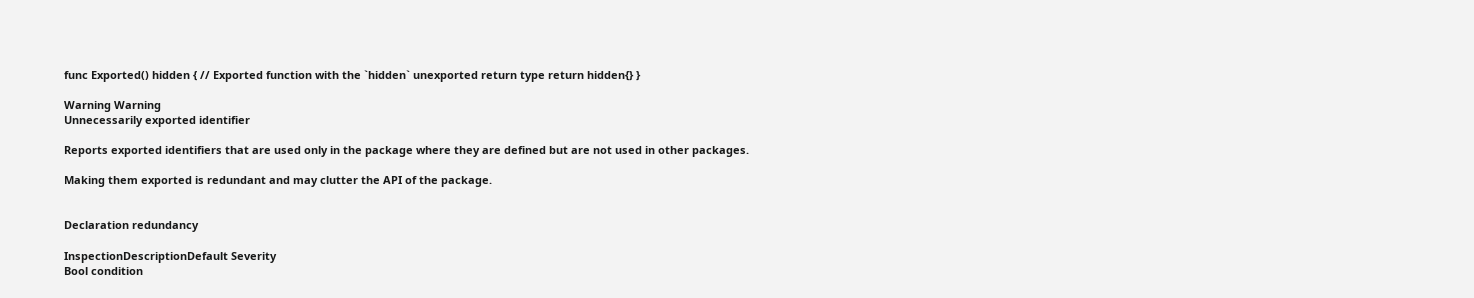func Exported() hidden { // Exported function with the `hidden` unexported return type return hidden{} }

Warning Warning
Unnecessarily exported identifier

Reports exported identifiers that are used only in the package where they are defined but are not used in other packages.

Making them exported is redundant and may clutter the API of the package.


Declaration redundancy

InspectionDescriptionDefault Severity
Bool condition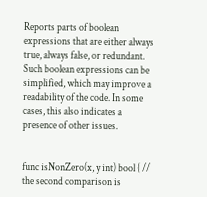Reports parts of boolean expressions that are either always true, always false, or redundant. Such boolean expressions can be simplified, which may improve a readability of the code. In some cases, this also indicates a presence of other issues.


func isNonZero(x, y int) bool { // the second comparison is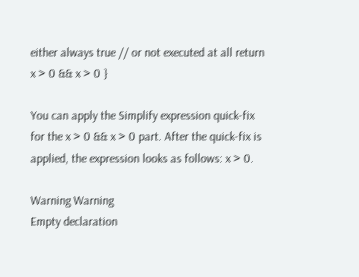either always true // or not executed at all return x > 0 && x > 0 }

You can apply the Simplify expression quick-fix for the x > 0 && x > 0 part. After the quick-fix is applied, the expression looks as follows: x > 0.

Warning Warning
Empty declaration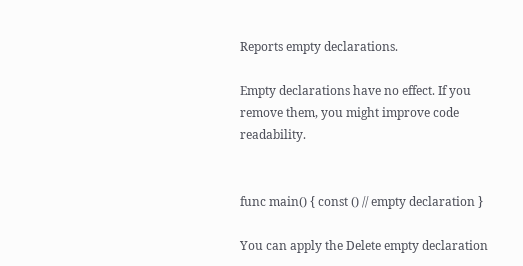Reports empty declarations.

Empty declarations have no effect. If you remove them, you might improve code readability.


func main() { const () // empty declaration }

You can apply the Delete empty declaration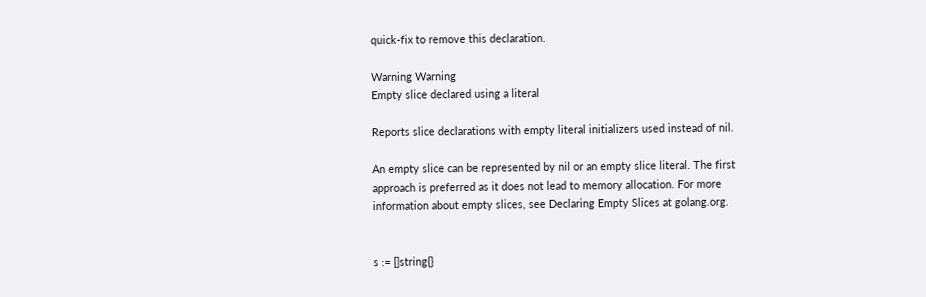quick-fix to remove this declaration.

Warning Warning
Empty slice declared using a literal

Reports slice declarations with empty literal initializers used instead of nil.

An empty slice can be represented by nil or an empty slice literal. The first approach is preferred as it does not lead to memory allocation. For more information about empty slices, see Declaring Empty Slices at golang.org.


s := []string{}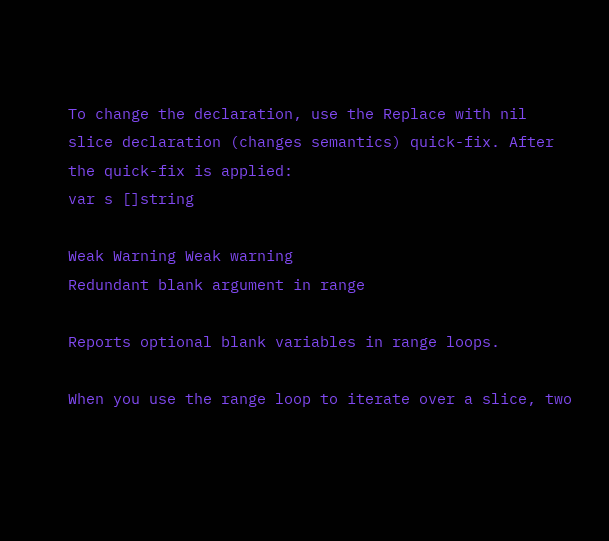To change the declaration, use the Replace with nil slice declaration (changes semantics) quick-fix. After the quick-fix is applied:
var s []string

Weak Warning Weak warning
Redundant blank argument in range

Reports optional blank variables in range loops.

When you use the range loop to iterate over a slice, two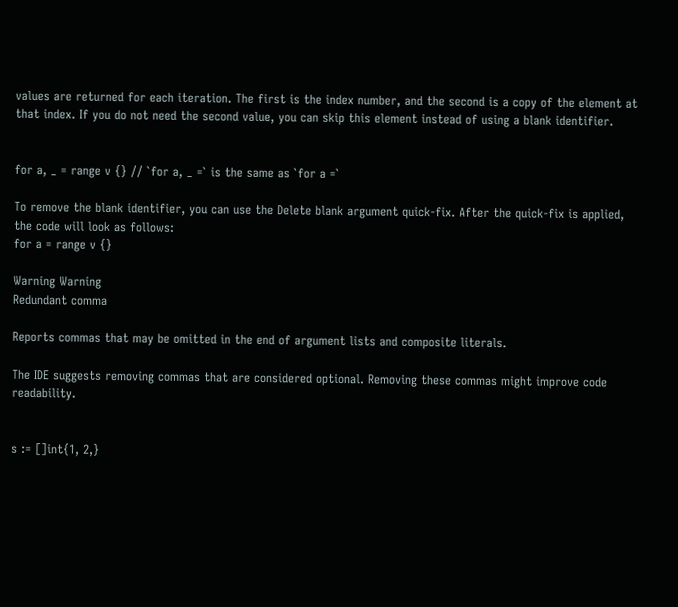values are returned for each iteration. The first is the index number, and the second is a copy of the element at that index. If you do not need the second value, you can skip this element instead of using a blank identifier.


for a, _ = range v {} // `for a, _ =` is the same as `for a =`

To remove the blank identifier, you can use the Delete blank argument quick-fix. After the quick-fix is applied, the code will look as follows:
for a = range v {}

Warning Warning
Redundant comma

Reports commas that may be omitted in the end of argument lists and composite literals.

The IDE suggests removing commas that are considered optional. Removing these commas might improve code readability.


s := []int{1, 2,}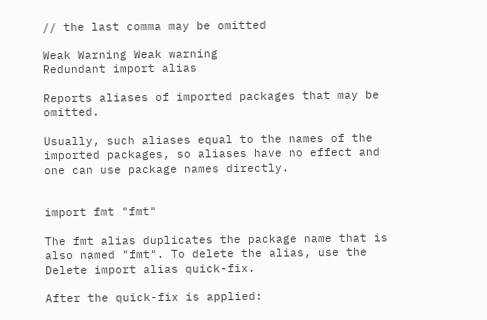// the last comma may be omitted

Weak Warning Weak warning
Redundant import alias

Reports aliases of imported packages that may be omitted.

Usually, such aliases equal to the names of the imported packages, so aliases have no effect and one can use package names directly.


import fmt "fmt"

The fmt alias duplicates the package name that is also named "fmt". To delete the alias, use the Delete import alias quick-fix.

After the quick-fix is applied: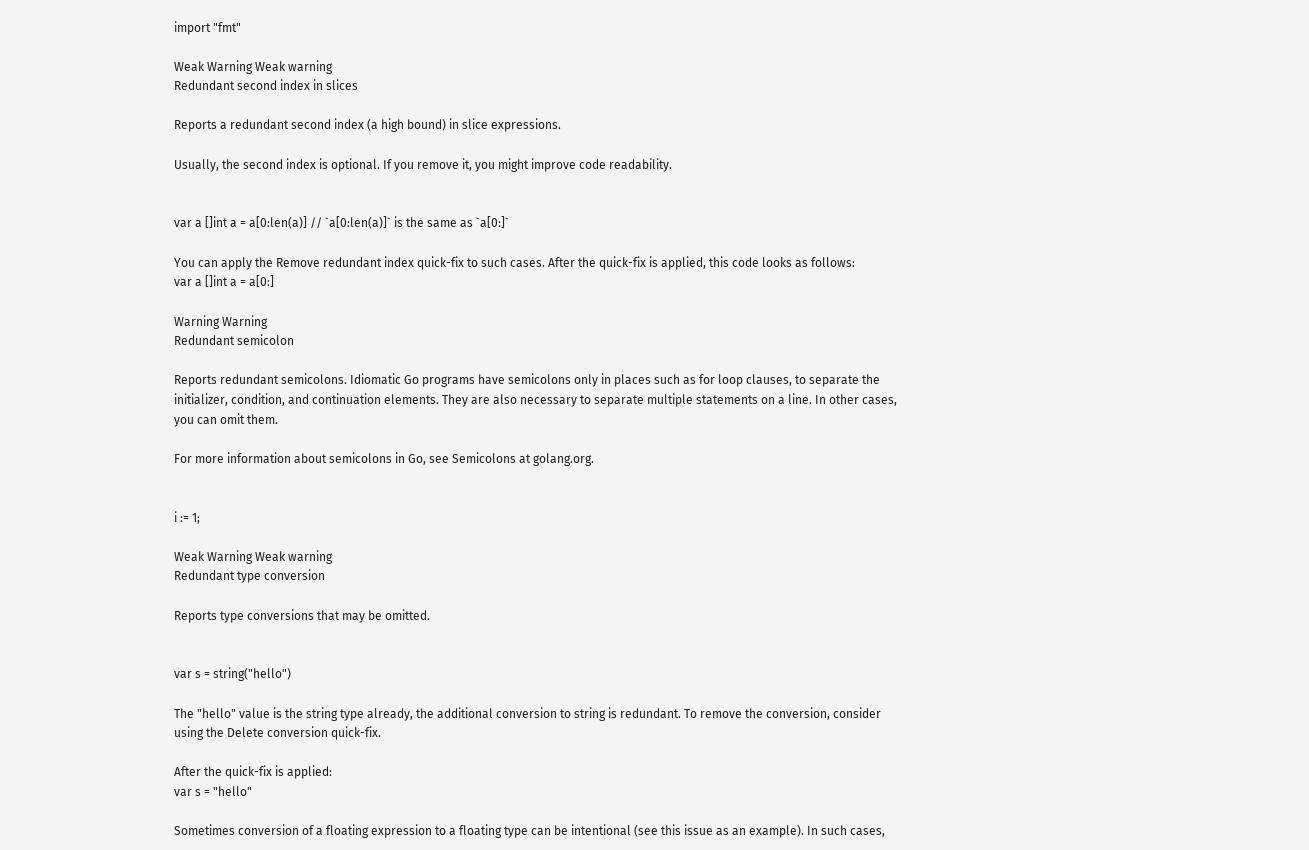import "fmt"

Weak Warning Weak warning
Redundant second index in slices

Reports a redundant second index (a high bound) in slice expressions.

Usually, the second index is optional. If you remove it, you might improve code readability.


var a []int a = a[0:len(a)] // `a[0:len(a)]` is the same as `a[0:]`

You can apply the Remove redundant index quick-fix to such cases. After the quick-fix is applied, this code looks as follows:
var a []int a = a[0:]

Warning Warning
Redundant semicolon

Reports redundant semicolons. Idiomatic Go programs have semicolons only in places such as for loop clauses, to separate the initializer, condition, and continuation elements. They are also necessary to separate multiple statements on a line. In other cases, you can omit them.

For more information about semicolons in Go, see Semicolons at golang.org.


i := 1;

Weak Warning Weak warning
Redundant type conversion

Reports type conversions that may be omitted.


var s = string("hello")

The "hello" value is the string type already, the additional conversion to string is redundant. To remove the conversion, consider using the Delete conversion quick-fix.

After the quick-fix is applied:
var s = "hello"

Sometimes conversion of a floating expression to a floating type can be intentional (see this issue as an example). In such cases,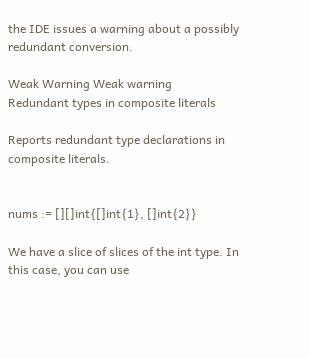the IDE issues a warning about a possibly redundant conversion.

Weak Warning Weak warning
Redundant types in composite literals

Reports redundant type declarations in composite literals.


nums := [][]int{[]int{1}, []int{2}}

We have a slice of slices of the int type. In this case, you can use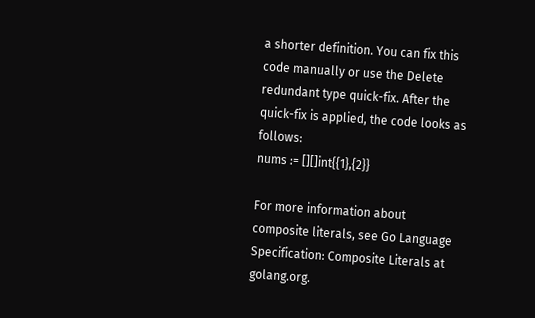a shorter definition. You can fix this code manually or use the Delete redundant type quick-fix. After the quick-fix is applied, the code looks as follows:
nums := [][]int{{1},{2}}

For more information about composite literals, see Go Language Specification: Composite Literals at golang.org.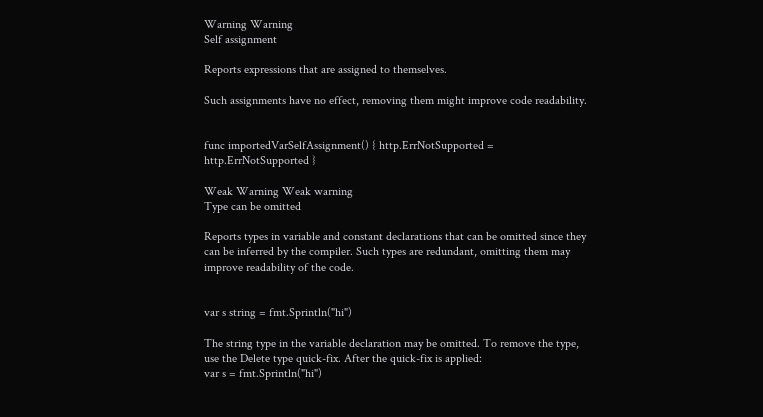Warning Warning
Self assignment

Reports expressions that are assigned to themselves.

Such assignments have no effect, removing them might improve code readability.


func importedVarSelfAssignment() { http.ErrNotSupported = http.ErrNotSupported }

Weak Warning Weak warning
Type can be omitted

Reports types in variable and constant declarations that can be omitted since they can be inferred by the compiler. Such types are redundant, omitting them may improve readability of the code.


var s string = fmt.Sprintln("hi")

The string type in the variable declaration may be omitted. To remove the type, use the Delete type quick-fix. After the quick-fix is applied:
var s = fmt.Sprintln("hi")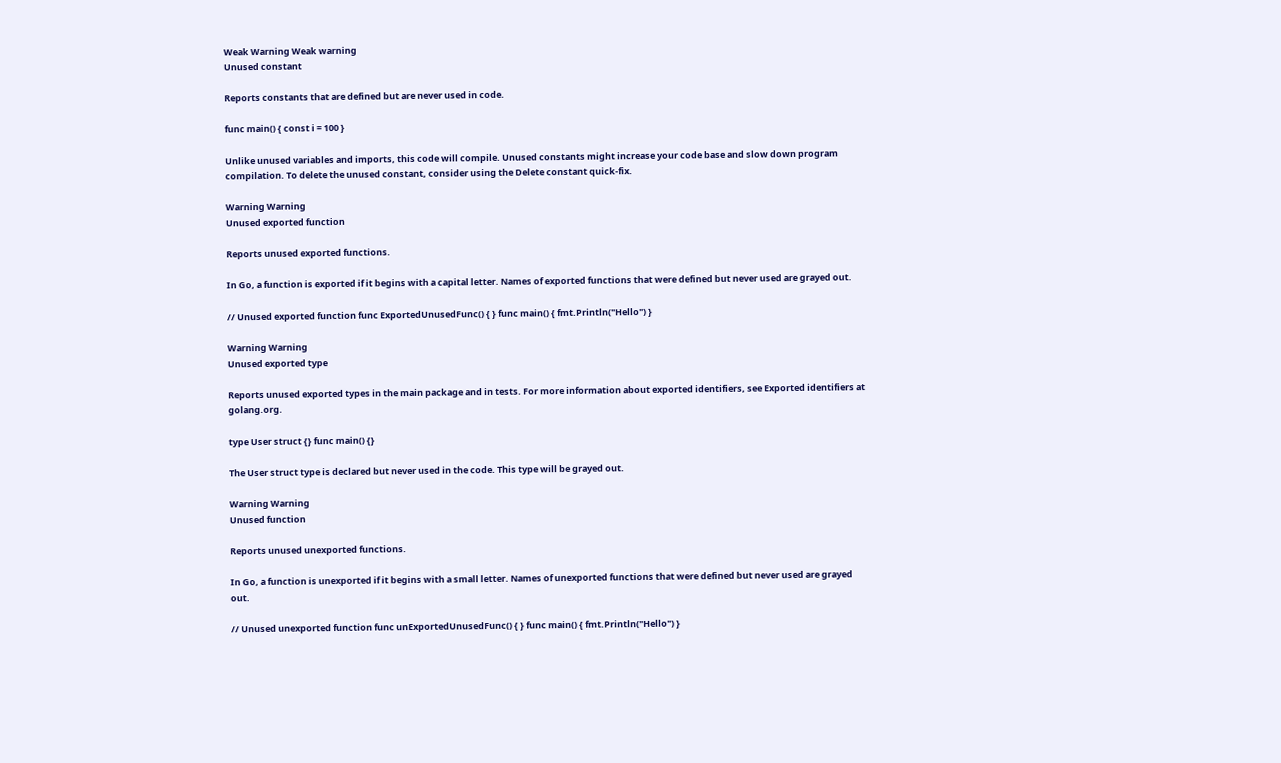Weak Warning Weak warning
Unused constant

Reports constants that are defined but are never used in code.

func main() { const i = 100 }

Unlike unused variables and imports, this code will compile. Unused constants might increase your code base and slow down program compilation. To delete the unused constant, consider using the Delete constant quick-fix.

Warning Warning
Unused exported function

Reports unused exported functions.

In Go, a function is exported if it begins with a capital letter. Names of exported functions that were defined but never used are grayed out.

// Unused exported function func ExportedUnusedFunc() { } func main() { fmt.Println("Hello") }

Warning Warning
Unused exported type

Reports unused exported types in the main package and in tests. For more information about exported identifiers, see Exported identifiers at golang.org.

type User struct {} func main() {}

The User struct type is declared but never used in the code. This type will be grayed out.

Warning Warning
Unused function

Reports unused unexported functions.

In Go, a function is unexported if it begins with a small letter. Names of unexported functions that were defined but never used are grayed out.

// Unused unexported function func unExportedUnusedFunc() { } func main() { fmt.Println("Hello") }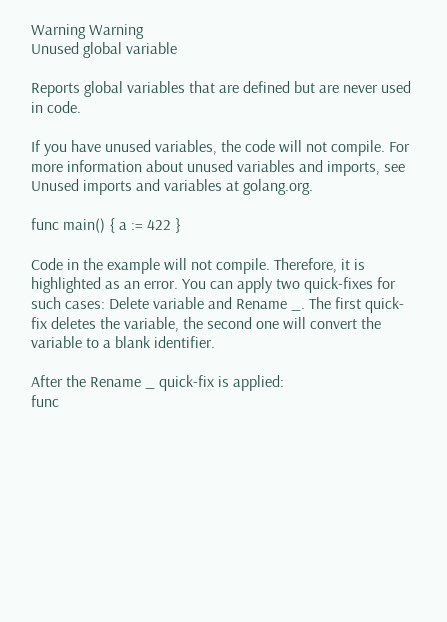Warning Warning
Unused global variable

Reports global variables that are defined but are never used in code.

If you have unused variables, the code will not compile. For more information about unused variables and imports, see Unused imports and variables at golang.org.

func main() { a := 422 }

Code in the example will not compile. Therefore, it is highlighted as an error. You can apply two quick-fixes for such cases: Delete variable and Rename _. The first quick-fix deletes the variable, the second one will convert the variable to a blank identifier.

After the Rename _ quick-fix is applied:
func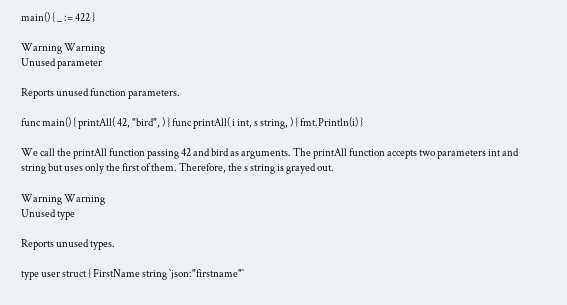main() { _ := 422 }

Warning Warning
Unused parameter

Reports unused function parameters.

func main() { printAll( 42, "bird", ) } func printAll( i int, s string, ) { fmt.Println(i) }

We call the printAll function passing 42 and bird as arguments. The printAll function accepts two parameters int and string but uses only the first of them. Therefore, the s string is grayed out.

Warning Warning
Unused type

Reports unused types.

type user struct { FirstName string `json:"firstname"`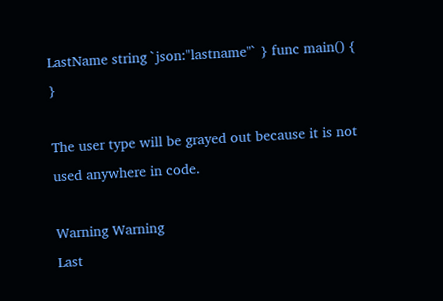LastName string `json:"lastname"` } func main() { }

The user type will be grayed out because it is not used anywhere in code.

Warning Warning
Last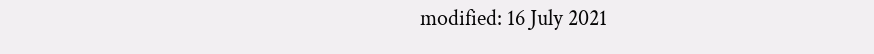modified: 16 July 2021